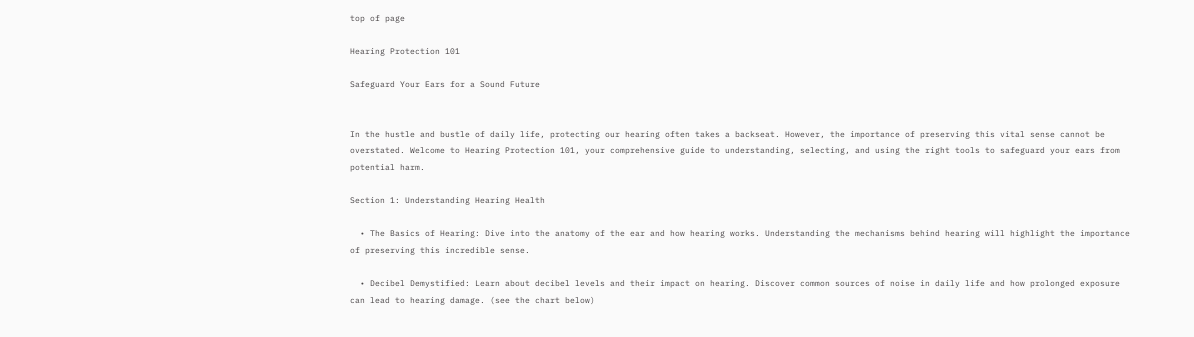top of page

Hearing Protection 101

Safeguard Your Ears for a Sound Future


In the hustle and bustle of daily life, protecting our hearing often takes a backseat. However, the importance of preserving this vital sense cannot be overstated. Welcome to Hearing Protection 101, your comprehensive guide to understanding, selecting, and using the right tools to safeguard your ears from potential harm.

Section 1: Understanding Hearing Health

  • The Basics of Hearing: Dive into the anatomy of the ear and how hearing works. Understanding the mechanisms behind hearing will highlight the importance of preserving this incredible sense.

  • Decibel Demystified: Learn about decibel levels and their impact on hearing. Discover common sources of noise in daily life and how prolonged exposure can lead to hearing damage. (see the chart below)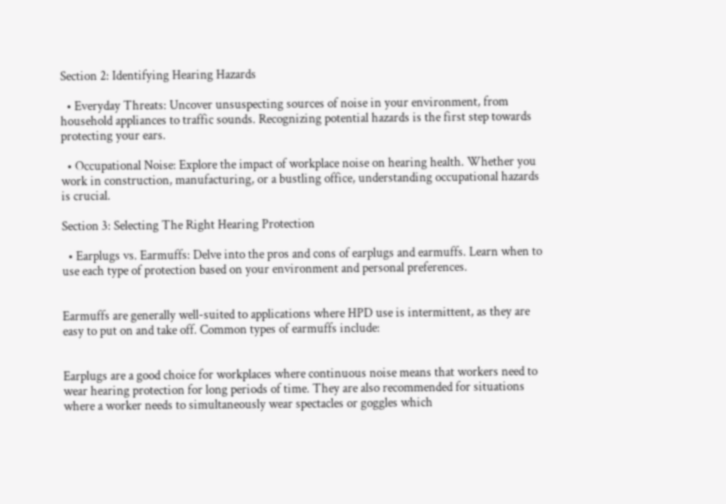Section 2: Identifying Hearing Hazards

  • Everyday Threats: Uncover unsuspecting sources of noise in your environment, from household appliances to traffic sounds. Recognizing potential hazards is the first step towards protecting your ears.

  • Occupational Noise: Explore the impact of workplace noise on hearing health. Whether you work in construction, manufacturing, or a bustling office, understanding occupational hazards is crucial.

Section 3: Selecting The Right Hearing Protection

  • Earplugs vs. Earmuffs: Delve into the pros and cons of earplugs and earmuffs. Learn when to use each type of protection based on your environment and personal preferences.


Earmuffs are generally well-suited to applications where HPD use is intermittent, as they are easy to put on and take off. Common types of earmuffs include:


Earplugs are a good choice for workplaces where continuous noise means that workers need to wear hearing protection for long periods of time. They are also recommended for situations where a worker needs to simultaneously wear spectacles or goggles which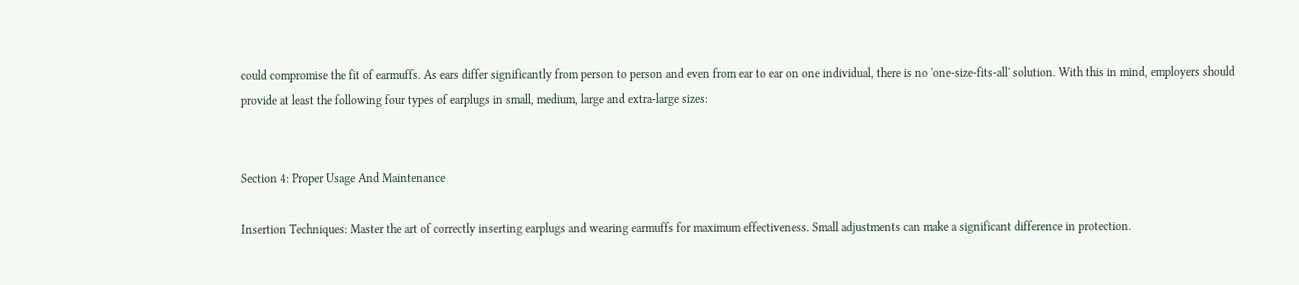could compromise the fit of earmuffs. As ears differ significantly from person to person and even from ear to ear on one individual, there is no 'one-size-fits-all' solution. With this in mind, employers should provide at least the following four types of earplugs in small, medium, large and extra-large sizes:


Section 4: Proper Usage And Maintenance

Insertion Techniques: Master the art of correctly inserting earplugs and wearing earmuffs for maximum effectiveness. Small adjustments can make a significant difference in protection.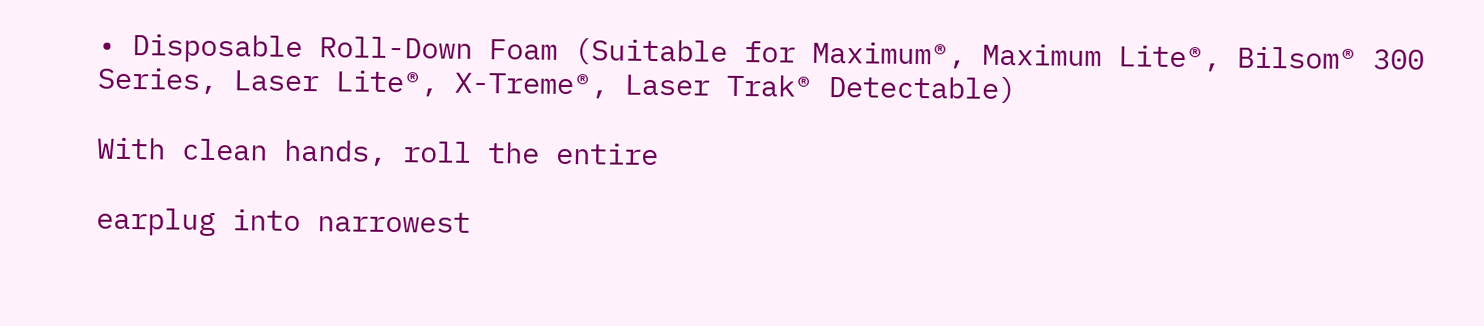• Disposable Roll-Down Foam (Suitable for Maximum®, Maximum Lite®, Bilsom® 300 Series, Laser Lite®, X-Treme®, Laser Trak® Detectable)

With clean hands, roll the entire

earplug into narrowest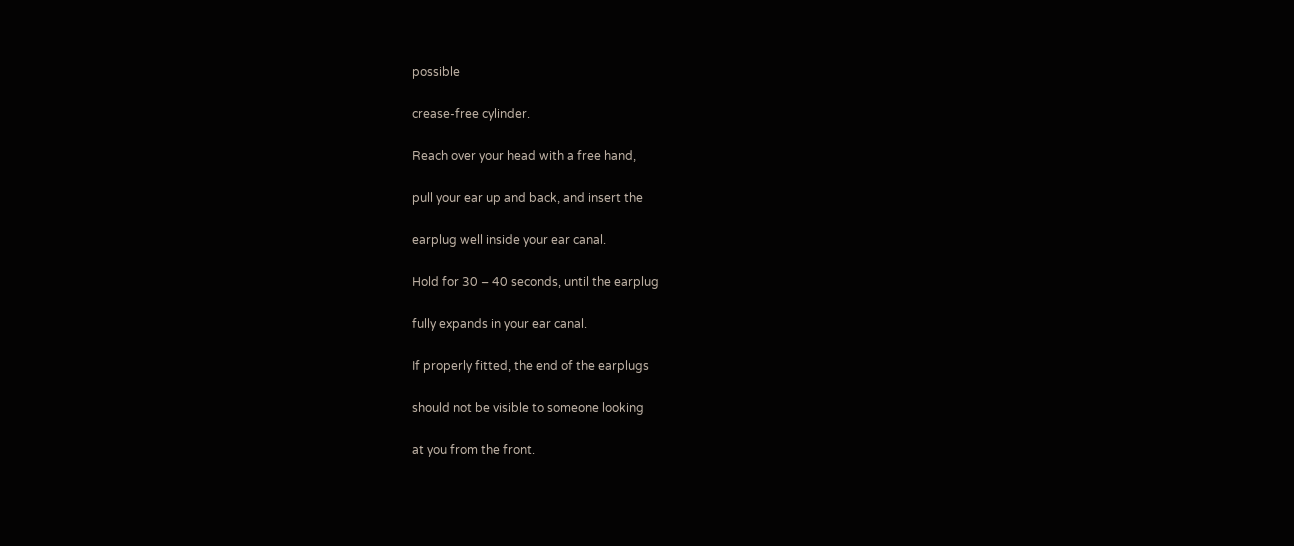possible

crease-free cylinder.

Reach over your head with a free hand,

pull your ear up and back, and insert the

earplug well inside your ear canal.

Hold for 30 – 40 seconds, until the earplug

fully expands in your ear canal.

If properly fitted, the end of the earplugs

should not be visible to someone looking

at you from the front.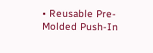• Reusable Pre-Molded Push-In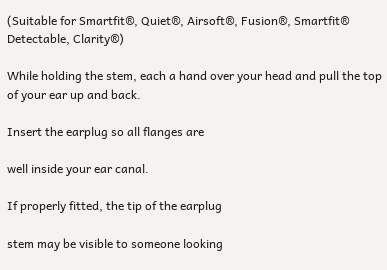(Suitable for Smartfit®, Quiet®, Airsoft®, Fusion®, Smartfit® Detectable, Clarity®)

While holding the stem, each a hand over your head and pull the top of your ear up and back.

Insert the earplug so all flanges are

well inside your ear canal.

If properly fitted, the tip of the earplug

stem may be visible to someone looking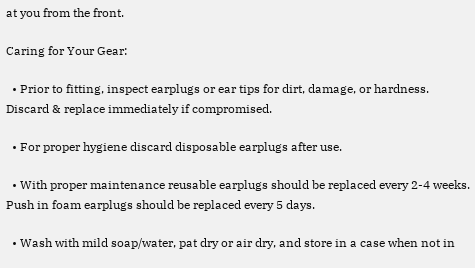at you from the front.

Caring for Your Gear:

  • Prior to fitting, inspect earplugs or ear tips for dirt, damage, or hardness. Discard & replace immediately if compromised.

  • For proper hygiene discard disposable earplugs after use.

  • With proper maintenance reusable earplugs should be replaced every 2-4 weeks. Push in foam earplugs should be replaced every 5 days.

  • Wash with mild soap/water, pat dry or air dry, and store in a case when not in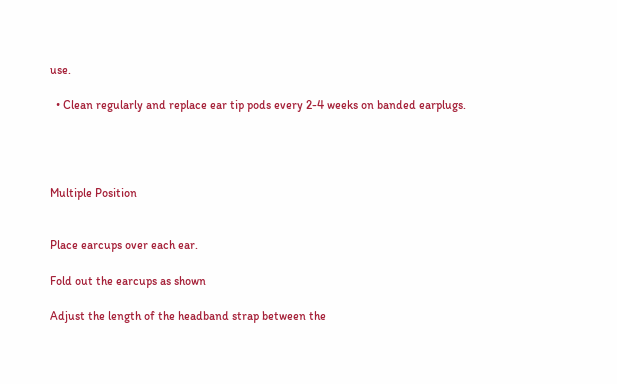use.

  • Clean regularly and replace ear tip pods every 2-4 weeks on banded earplugs.




Multiple Position


Place earcups over each ear.

Fold out the earcups as shown

Adjust the length of the headband strap between the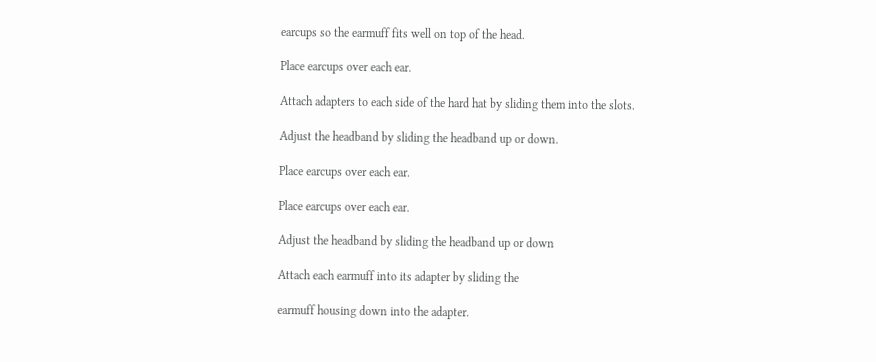earcups so the earmuff fits well on top of the head.

Place earcups over each ear.

Attach adapters to each side of the hard hat by sliding them into the slots.

Adjust the headband by sliding the headband up or down.

Place earcups over each ear.

Place earcups over each ear.

Adjust the headband by sliding the headband up or down

Attach each earmuff into its adapter by sliding the

earmuff housing down into the adapter.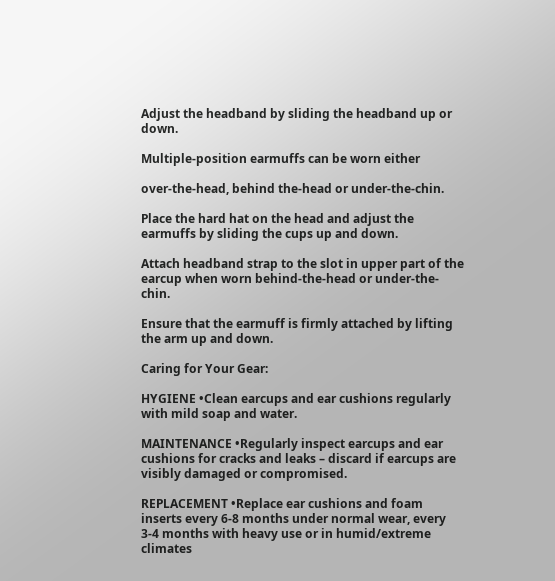Adjust the headband by sliding the headband up or down.

Multiple-position earmuffs can be worn either

over-the-head, behind the-head or under-the-chin.

Place the hard hat on the head and adjust the earmuffs by sliding the cups up and down.

Attach headband strap to the slot in upper part of the earcup when worn behind-the-head or under-the-chin.

Ensure that the earmuff is firmly attached by lifting the arm up and down.

Caring for Your Gear:

HYGIENE •Clean earcups and ear cushions regularly with mild soap and water.

MAINTENANCE •Regularly inspect earcups and ear cushions for cracks and leaks – discard if earcups are visibly damaged or compromised.

REPLACEMENT •Replace ear cushions and foam inserts every 6-8 months under normal wear, every 3-4 months with heavy use or in humid/extreme climates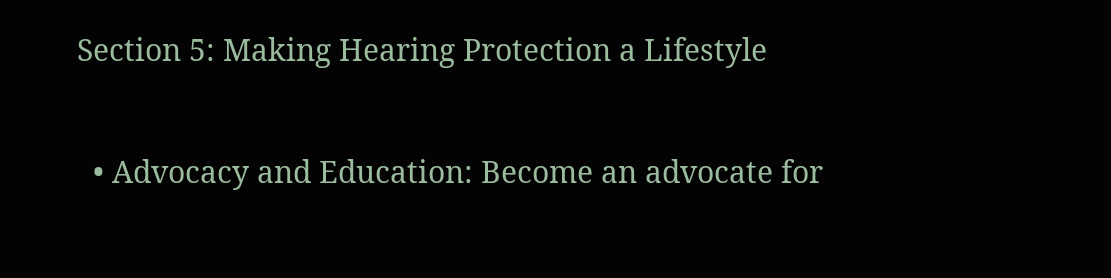Section 5: Making Hearing Protection a Lifestyle

  • Advocacy and Education: Become an advocate for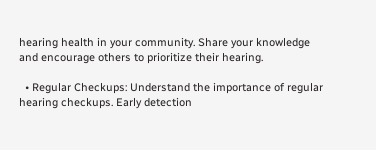hearing health in your community. Share your knowledge and encourage others to prioritize their hearing.

  • Regular Checkups: Understand the importance of regular hearing checkups. Early detection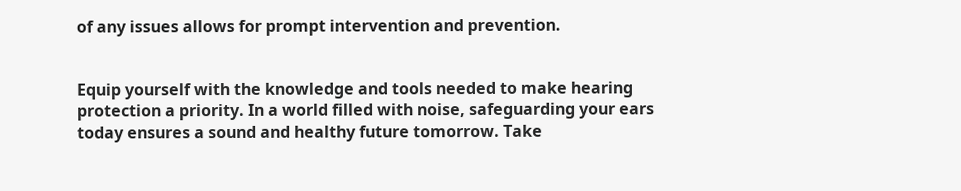of any issues allows for prompt intervention and prevention.


Equip yourself with the knowledge and tools needed to make hearing protection a priority. In a world filled with noise, safeguarding your ears today ensures a sound and healthy future tomorrow. Take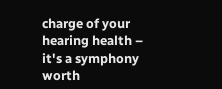charge of your hearing health – it's a symphony worth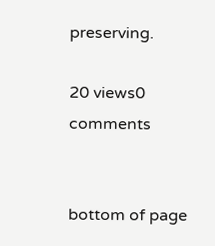preserving.

20 views0 comments


bottom of page